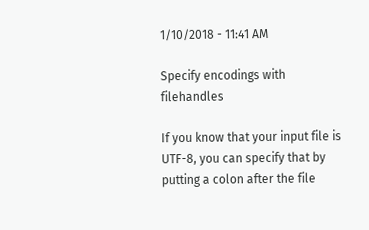1/10/2018 - 11:41 AM

Specify encodings with filehandles

If you know that your input file is UTF-8, you can specify that by putting a colon after the file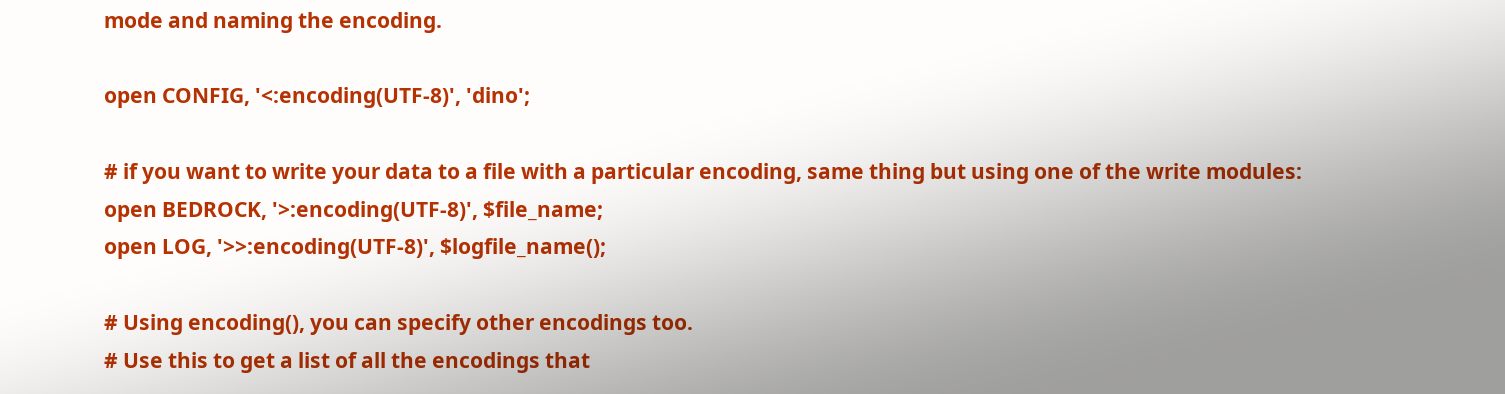mode and naming the encoding.

open CONFIG, '<:encoding(UTF-8)', 'dino';

# if you want to write your data to a file with a particular encoding, same thing but using one of the write modules:
open BEDROCK, '>:encoding(UTF-8)', $file_name;
open LOG, '>>:encoding(UTF-8)', $logfile_name();

# Using encoding(), you can specify other encodings too.
# Use this to get a list of all the encodings that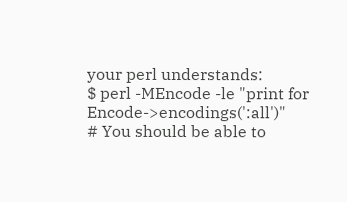your perl understands:
$ perl -MEncode -le "print for Encode->encodings(':all')"
# You should be able to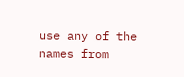use any of the names from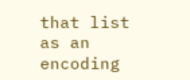that list as an encoding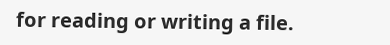for reading or writing a file.